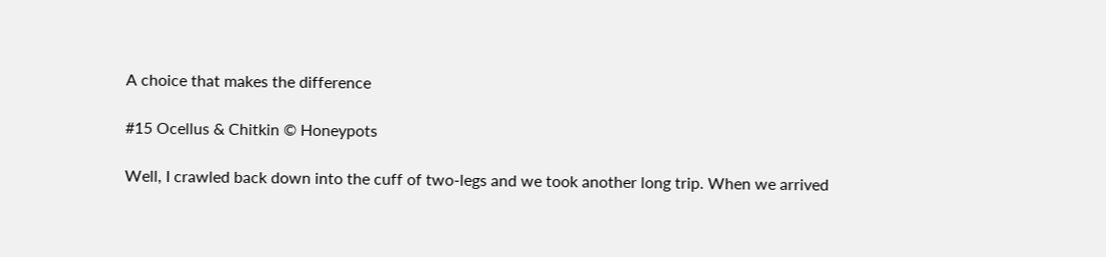A choice that makes the difference

#15 Ocellus & Chitkin © Honeypots

Well, I crawled back down into the cuff of two-legs and we took another long trip. When we arrived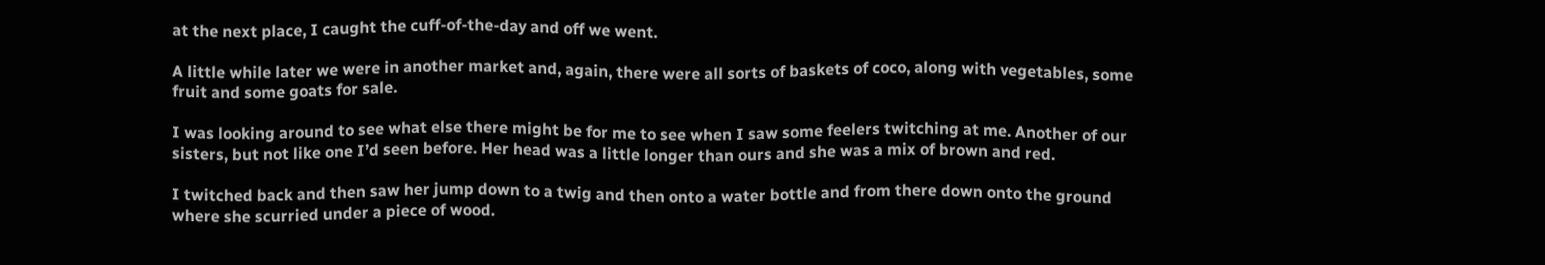at the next place, I caught the cuff-of-the-day and off we went.

A little while later we were in another market and, again, there were all sorts of baskets of coco, along with vegetables, some fruit and some goats for sale.

I was looking around to see what else there might be for me to see when I saw some feelers twitching at me. Another of our sisters, but not like one I’d seen before. Her head was a little longer than ours and she was a mix of brown and red.

I twitched back and then saw her jump down to a twig and then onto a water bottle and from there down onto the ground where she scurried under a piece of wood.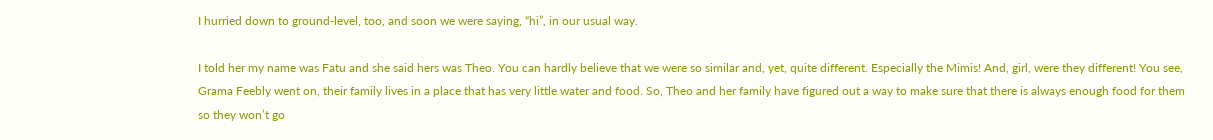I hurried down to ground-level, too, and soon we were saying, “hi”, in our usual way.

I told her my name was Fatu and she said hers was Theo. You can hardly believe that we were so similar and, yet, quite different. Especially the Mimis! And, girl, were they different! You see, Grama Feebly went on, their family lives in a place that has very little water and food. So, Theo and her family have figured out a way to make sure that there is always enough food for them so they won’t go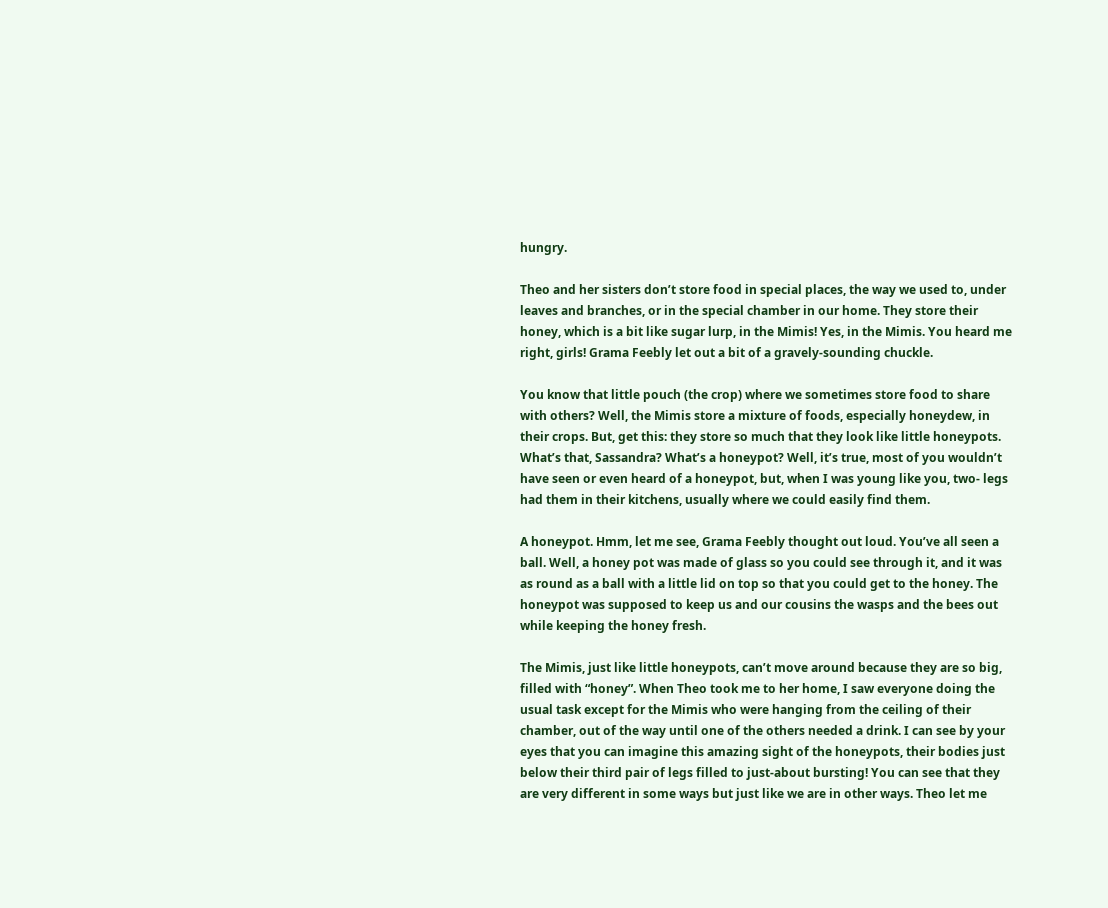hungry.

Theo and her sisters don’t store food in special places, the way we used to, under leaves and branches, or in the special chamber in our home. They store their honey, which is a bit like sugar lurp, in the Mimis! Yes, in the Mimis. You heard me right, girls! Grama Feebly let out a bit of a gravely-sounding chuckle.

You know that little pouch (the crop) where we sometimes store food to share with others? Well, the Mimis store a mixture of foods, especially honeydew, in their crops. But, get this: they store so much that they look like little honeypots. What’s that, Sassandra? What’s a honeypot? Well, it’s true, most of you wouldn’t have seen or even heard of a honeypot, but, when I was young like you, two- legs had them in their kitchens, usually where we could easily find them.

A honeypot. Hmm, let me see, Grama Feebly thought out loud. You’ve all seen a ball. Well, a honey pot was made of glass so you could see through it, and it was as round as a ball with a little lid on top so that you could get to the honey. The honeypot was supposed to keep us and our cousins the wasps and the bees out while keeping the honey fresh.

The Mimis, just like little honeypots, can’t move around because they are so big, filled with “honey”. When Theo took me to her home, I saw everyone doing the usual task except for the Mimis who were hanging from the ceiling of their chamber, out of the way until one of the others needed a drink. I can see by your eyes that you can imagine this amazing sight of the honeypots, their bodies just below their third pair of legs filled to just-about bursting! You can see that they are very different in some ways but just like we are in other ways. Theo let me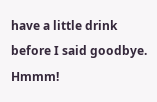have a little drink before I said goodbye. Hmmm!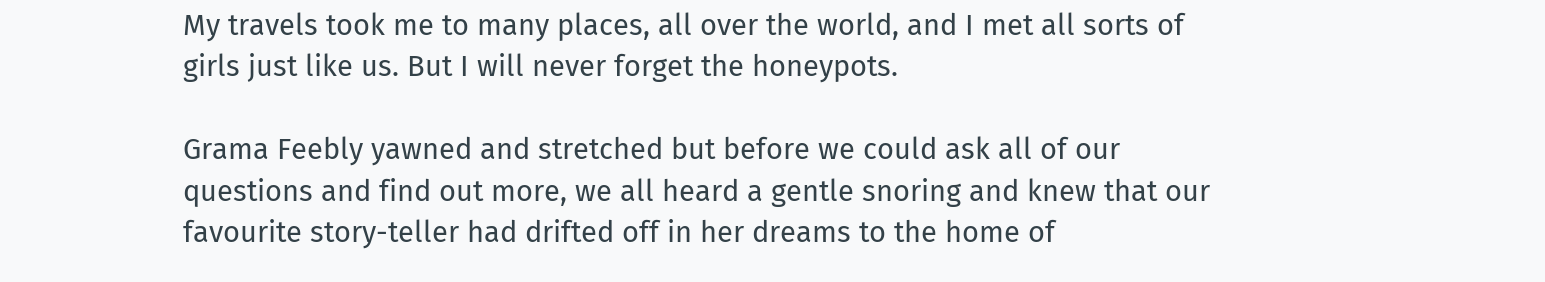My travels took me to many places, all over the world, and I met all sorts of girls just like us. But I will never forget the honeypots.

Grama Feebly yawned and stretched but before we could ask all of our questions and find out more, we all heard a gentle snoring and knew that our favourite story-teller had drifted off in her dreams to the home of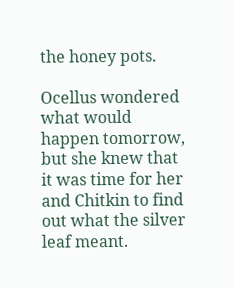the honey pots.

Ocellus wondered what would happen tomorrow, but she knew that it was time for her and Chitkin to find out what the silver leaf meant.